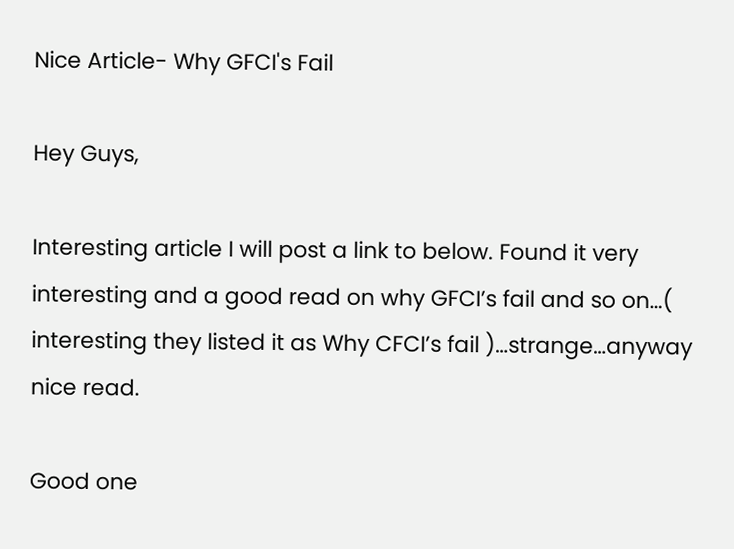Nice Article- Why GFCI's Fail

Hey Guys,

Interesting article I will post a link to below. Found it very interesting and a good read on why GFCI’s fail and so on…( interesting they listed it as Why CFCI’s fail )…strange…anyway nice read.

Good one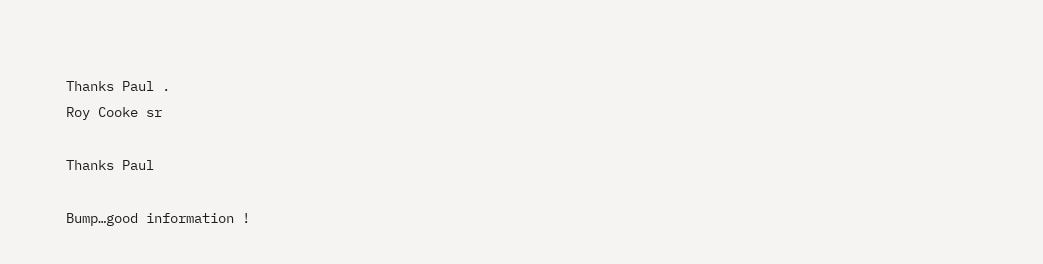Thanks Paul .
Roy Cooke sr

Thanks Paul

Bump…good information !